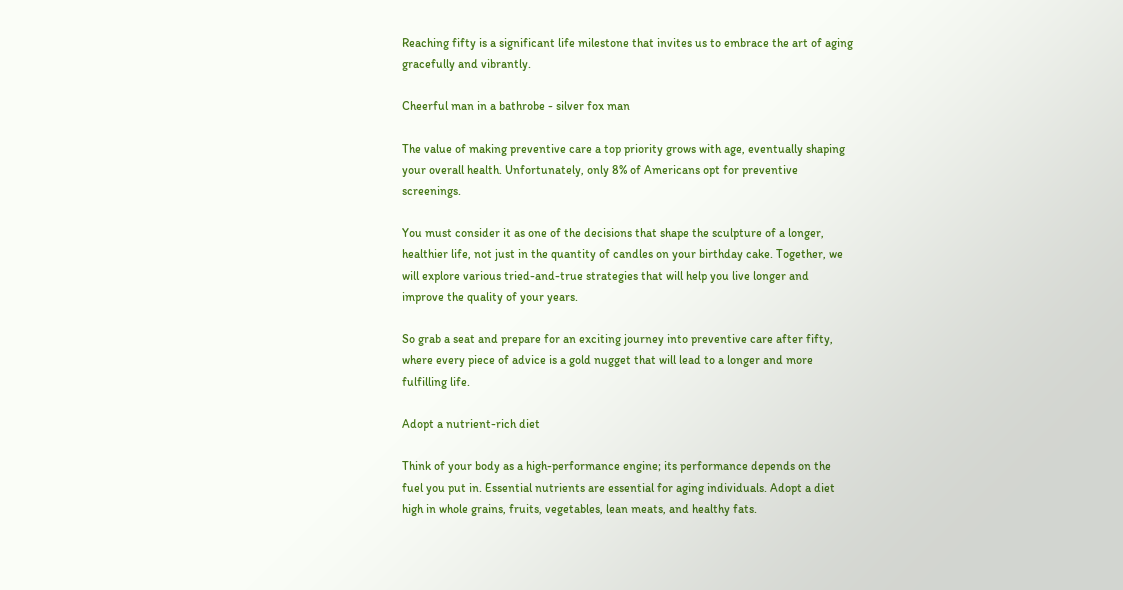Reaching fifty is a significant life milestone that invites us to embrace the art of aging gracefully and vibrantly.

Cheerful man in a bathrobe - silver fox man

The value of making preventive care a top priority grows with age, eventually shaping your overall health. Unfortunately, only 8% of Americans opt for preventive screenings.

You must consider it as one of the decisions that shape the sculpture of a longer, healthier life, not just in the quantity of candles on your birthday cake. Together, we will explore various tried-and-true strategies that will help you live longer and improve the quality of your years.

So grab a seat and prepare for an exciting journey into preventive care after fifty, where every piece of advice is a gold nugget that will lead to a longer and more fulfilling life.

Adopt a nutrient-rich diet

Think of your body as a high-performance engine; its performance depends on the fuel you put in. Essential nutrients are essential for aging individuals. Adopt a diet high in whole grains, fruits, vegetables, lean meats, and healthy fats.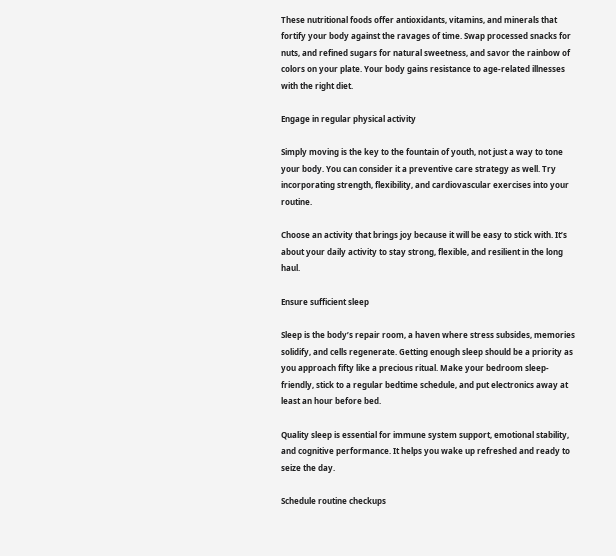These nutritional foods offer antioxidants, vitamins, and minerals that fortify your body against the ravages of time. Swap processed snacks for nuts, and refined sugars for natural sweetness, and savor the rainbow of colors on your plate. Your body gains resistance to age-related illnesses with the right diet.

Engage in regular physical activity

Simply moving is the key to the fountain of youth, not just a way to tone your body. You can consider it a preventive care strategy as well. Try incorporating strength, flexibility, and cardiovascular exercises into your routine.

Choose an activity that brings joy because it will be easy to stick with. It’s about your daily activity to stay strong, flexible, and resilient in the long haul.

Ensure sufficient sleep

Sleep is the body’s repair room, a haven where stress subsides, memories solidify, and cells regenerate. Getting enough sleep should be a priority as you approach fifty like a precious ritual. Make your bedroom sleep-friendly, stick to a regular bedtime schedule, and put electronics away at least an hour before bed.

Quality sleep is essential for immune system support, emotional stability, and cognitive performance. It helps you wake up refreshed and ready to seize the day.

Schedule routine checkups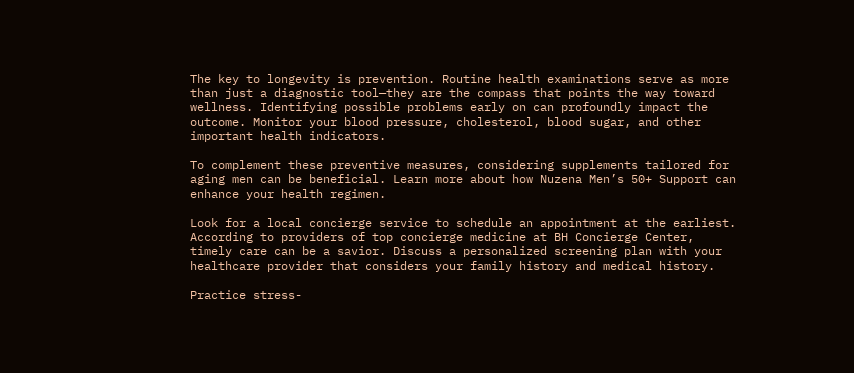The key to longevity is prevention. Routine health examinations serve as more than just a diagnostic tool—they are the compass that points the way toward wellness. Identifying possible problems early on can profoundly impact the outcome. Monitor your blood pressure, cholesterol, blood sugar, and other important health indicators.

To complement these preventive measures, considering supplements tailored for aging men can be beneficial. Learn more about how Nuzena Men’s 50+ Support can enhance your health regimen.

Look for a local concierge service to schedule an appointment at the earliest. According to providers of top concierge medicine at BH Concierge Center, timely care can be a savior. Discuss a personalized screening plan with your healthcare provider that considers your family history and medical history.

Practice stress-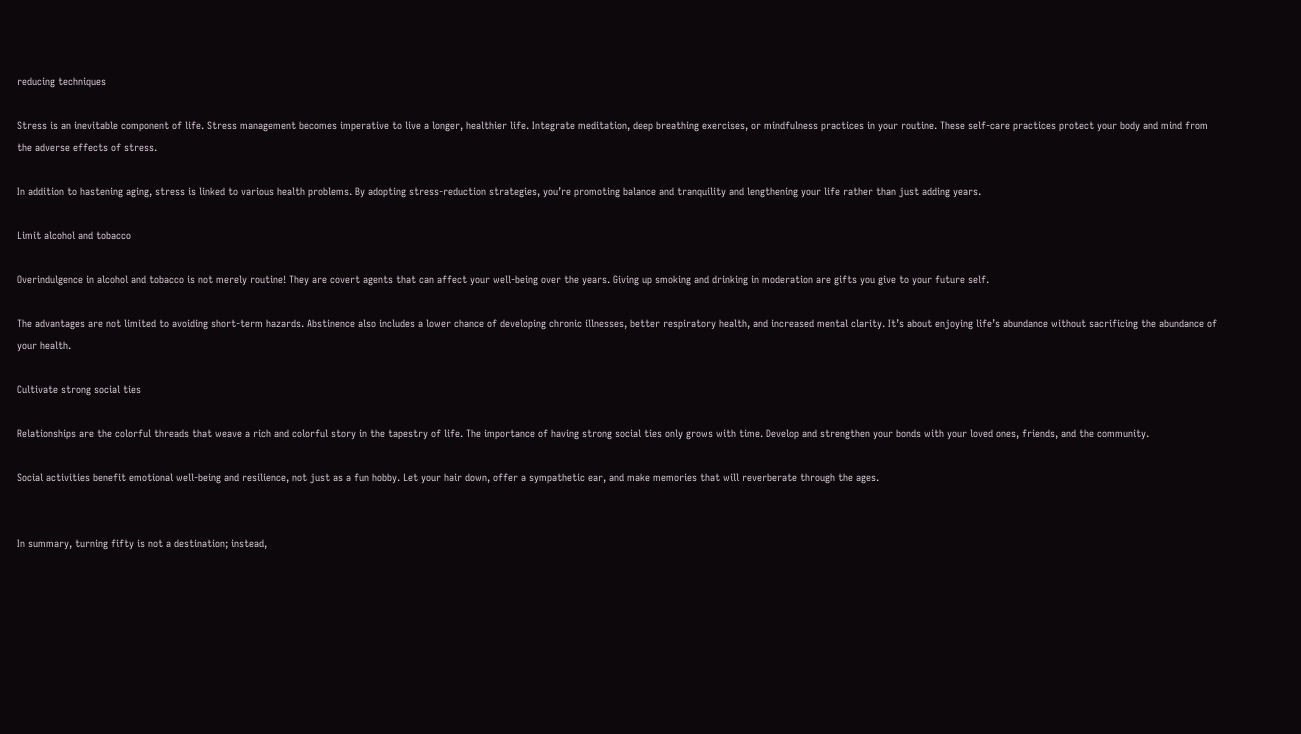reducing techniques

Stress is an inevitable component of life. Stress management becomes imperative to live a longer, healthier life. Integrate meditation, deep breathing exercises, or mindfulness practices in your routine. These self-care practices protect your body and mind from the adverse effects of stress.

In addition to hastening aging, stress is linked to various health problems. By adopting stress-reduction strategies, you’re promoting balance and tranquility and lengthening your life rather than just adding years.

Limit alcohol and tobacco

Overindulgence in alcohol and tobacco is not merely routine! They are covert agents that can affect your well-being over the years. Giving up smoking and drinking in moderation are gifts you give to your future self.

The advantages are not limited to avoiding short-term hazards. Abstinence also includes a lower chance of developing chronic illnesses, better respiratory health, and increased mental clarity. It’s about enjoying life’s abundance without sacrificing the abundance of your health.

Cultivate strong social ties

Relationships are the colorful threads that weave a rich and colorful story in the tapestry of life. The importance of having strong social ties only grows with time. Develop and strengthen your bonds with your loved ones, friends, and the community.

Social activities benefit emotional well-being and resilience, not just as a fun hobby. Let your hair down, offer a sympathetic ear, and make memories that will reverberate through the ages.


In summary, turning fifty is not a destination; instead,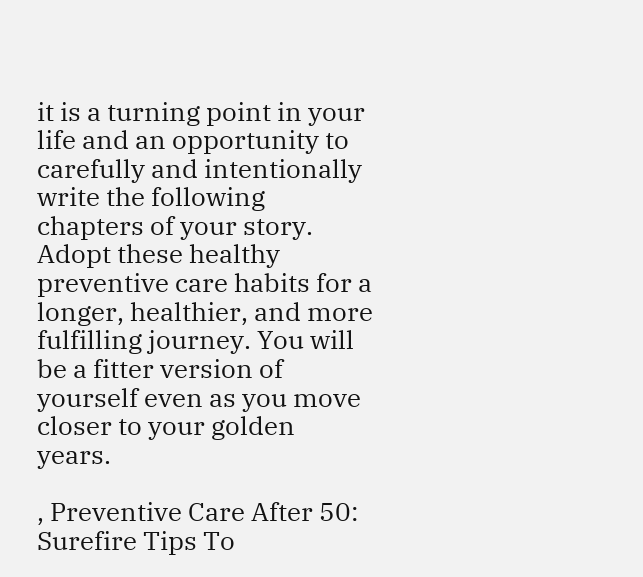it is a turning point in your life and an opportunity to carefully and intentionally write the following chapters of your story. Adopt these healthy preventive care habits for a longer, healthier, and more fulfilling journey. You will be a fitter version of yourself even as you move closer to your golden years.

, Preventive Care After 50: Surefire Tips To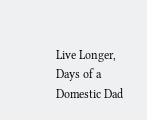Live Longer, Days of a Domestic Dad